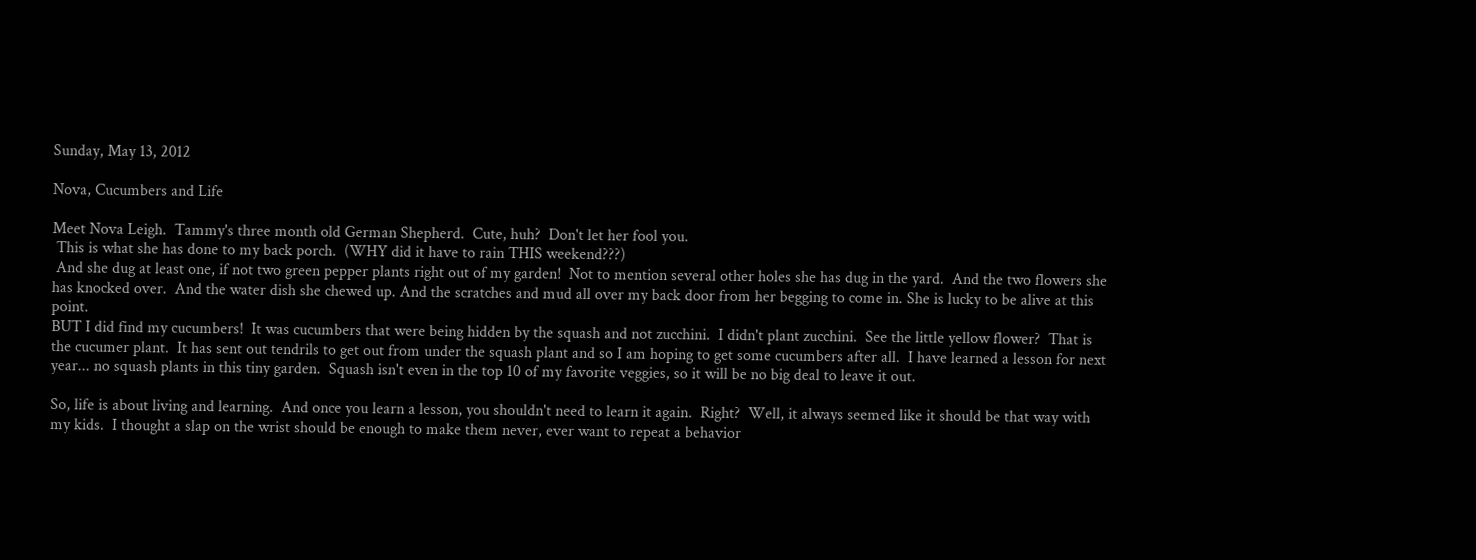Sunday, May 13, 2012

Nova, Cucumbers and Life

Meet Nova Leigh.  Tammy's three month old German Shepherd.  Cute, huh?  Don't let her fool you.
 This is what she has done to my back porch.  (WHY did it have to rain THIS weekend???)
 And she dug at least one, if not two green pepper plants right out of my garden!  Not to mention several other holes she has dug in the yard.  And the two flowers she has knocked over.  And the water dish she chewed up. And the scratches and mud all over my back door from her begging to come in. She is lucky to be alive at this point.
BUT I did find my cucumbers!  It was cucumbers that were being hidden by the squash and not zucchini.  I didn't plant zucchini.  See the little yellow flower?  That is the cucumer plant.  It has sent out tendrils to get out from under the squash plant and so I am hoping to get some cucumbers after all.  I have learned a lesson for next year... no squash plants in this tiny garden.  Squash isn't even in the top 10 of my favorite veggies, so it will be no big deal to leave it out.

So, life is about living and learning.  And once you learn a lesson, you shouldn't need to learn it again.  Right?  Well, it always seemed like it should be that way with my kids.  I thought a slap on the wrist should be enough to make them never, ever want to repeat a behavior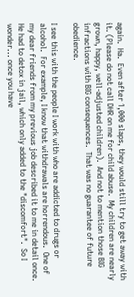again.  Ha.  Even after 1,000 slaps, they would still try to get away with it. (Please do not call DHR on me for child abuse.  My children are nearly grown, happy, well-adjusted children).  And not to mention those BIG infractions with BIG consequences.  That was no guarantee of future obedience.

I see this with the people I work with who are addicted to drugs or alcohol.  For example, I know that withdrawals are horrendous.  One of my dear friends from my previous job described it to me in detail once.  He had to detox in jail, which only added to the "discomfort".  So I wonder... once you have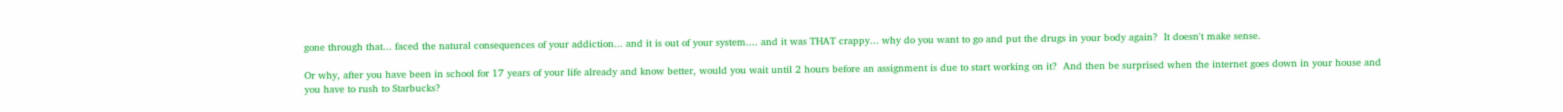gone through that... faced the natural consequences of your addiction... and it is out of your system.... and it was THAT crappy... why do you want to go and put the drugs in your body again?  It doesn't make sense.

Or why, after you have been in school for 17 years of your life already and know better, would you wait until 2 hours before an assignment is due to start working on it?  And then be surprised when the internet goes down in your house and you have to rush to Starbucks?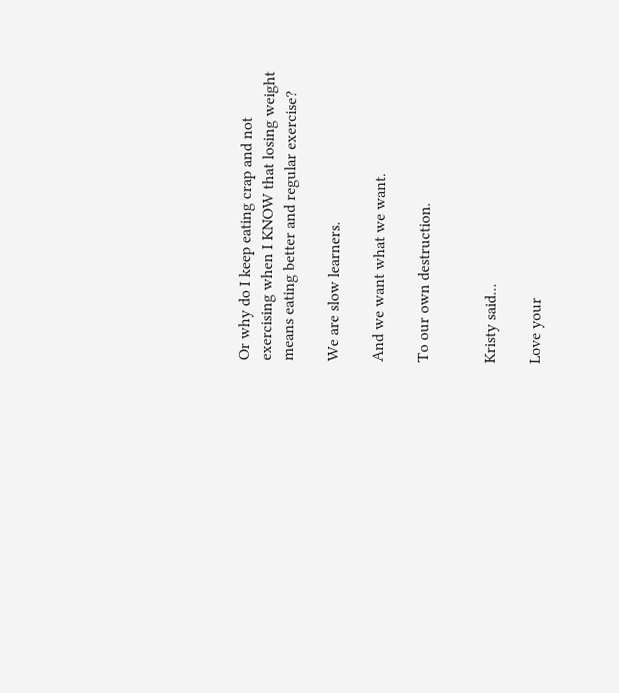Or why do I keep eating crap and not exercising when I KNOW that losing weight means eating better and regular exercise?

We are slow learners.

And we want what we want.

To our own destruction.


Kristy said...

Love your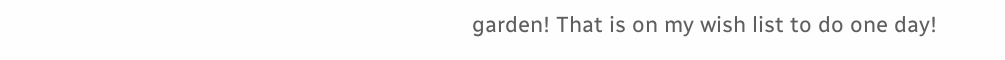garden! That is on my wish list to do one day!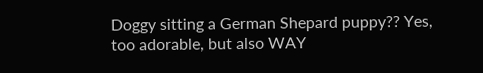Doggy sitting a German Shepard puppy?? Yes, too adorable, but also WAY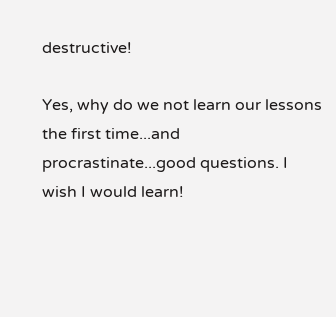destructive!

Yes, why do we not learn our lessons the first time...and procrastinate...good questions. I wish I would learn!